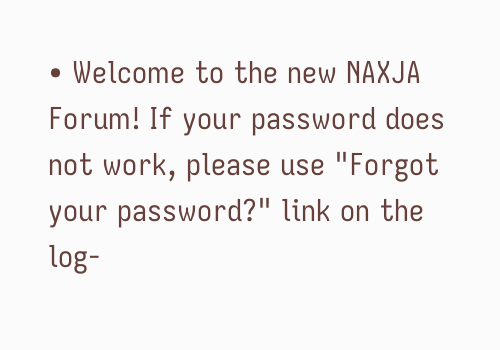• Welcome to the new NAXJA Forum! If your password does not work, please use "Forgot your password?" link on the log-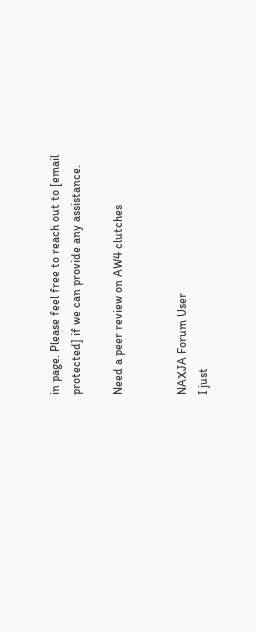in page. Please feel free to reach out to [email protected] if we can provide any assistance.

Need a peer review on AW4 clutches


NAXJA Forum User
I just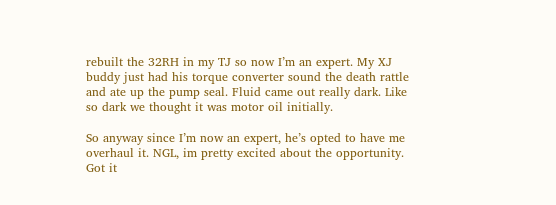rebuilt the 32RH in my TJ so now I’m an expert. My XJ buddy just had his torque converter sound the death rattle and ate up the pump seal. Fluid came out really dark. Like so dark we thought it was motor oil initially.

So anyway since I’m now an expert, he’s opted to have me overhaul it. NGL, im pretty excited about the opportunity. Got it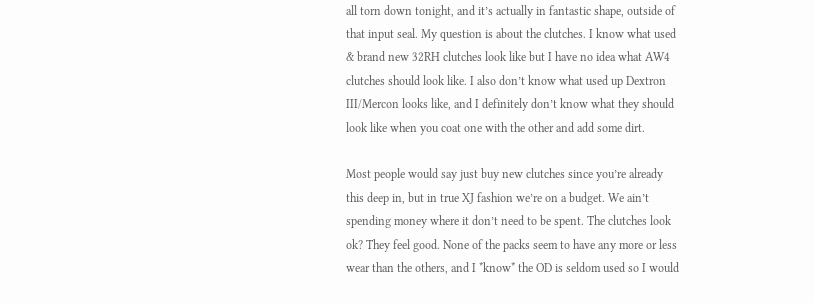all torn down tonight, and it’s actually in fantastic shape, outside of that input seal. My question is about the clutches. I know what used & brand new 32RH clutches look like but I have no idea what AW4 clutches should look like. I also don’t know what used up Dextron III/Mercon looks like, and I definitely don’t know what they should look like when you coat one with the other and add some dirt.

Most people would say just buy new clutches since you’re already this deep in, but in true XJ fashion we’re on a budget. We ain’t spending money where it don’t need to be spent. The clutches look ok? They feel good. None of the packs seem to have any more or less wear than the others, and I *know* the OD is seldom used so I would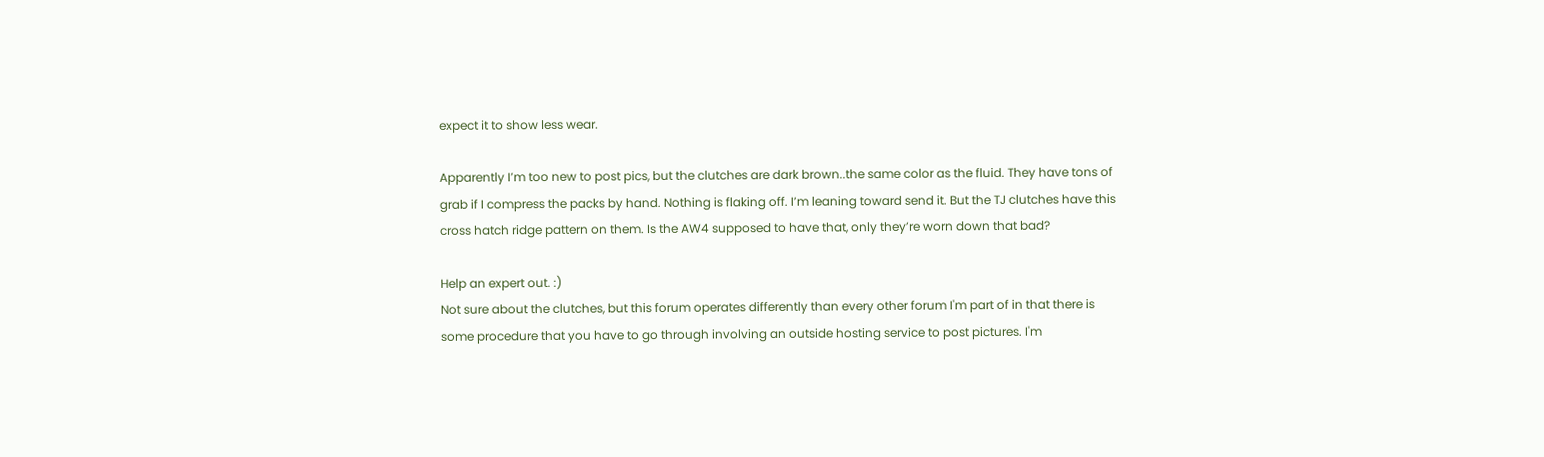expect it to show less wear.

Apparently I’m too new to post pics, but the clutches are dark brown..the same color as the fluid. They have tons of grab if I compress the packs by hand. Nothing is flaking off. I’m leaning toward send it. But the TJ clutches have this cross hatch ridge pattern on them. Is the AW4 supposed to have that, only they’re worn down that bad?

Help an expert out. :)
Not sure about the clutches, but this forum operates differently than every other forum I'm part of in that there is some procedure that you have to go through involving an outside hosting service to post pictures. I'm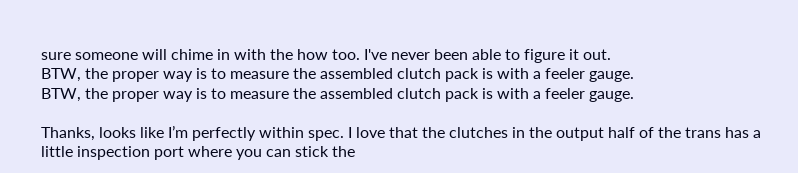sure someone will chime in with the how too. I've never been able to figure it out.
BTW, the proper way is to measure the assembled clutch pack is with a feeler gauge.
BTW, the proper way is to measure the assembled clutch pack is with a feeler gauge.

Thanks, looks like I’m perfectly within spec. I love that the clutches in the output half of the trans has a little inspection port where you can stick the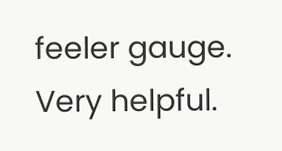feeler gauge. Very helpful.